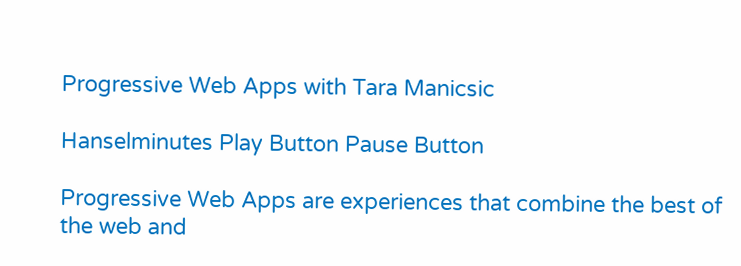Progressive Web Apps with Tara Manicsic

Hanselminutes Play Button Pause Button

Progressive Web Apps are experiences that combine the best of the web and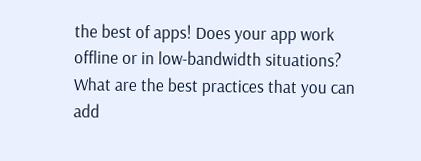the best of apps! Does your app work offline or in low-bandwidth situations? What are the best practices that you can add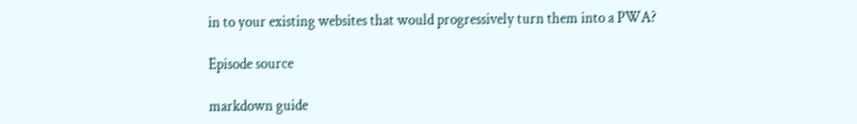in to your existing websites that would progressively turn them into a PWA?

Episode source

markdown guide